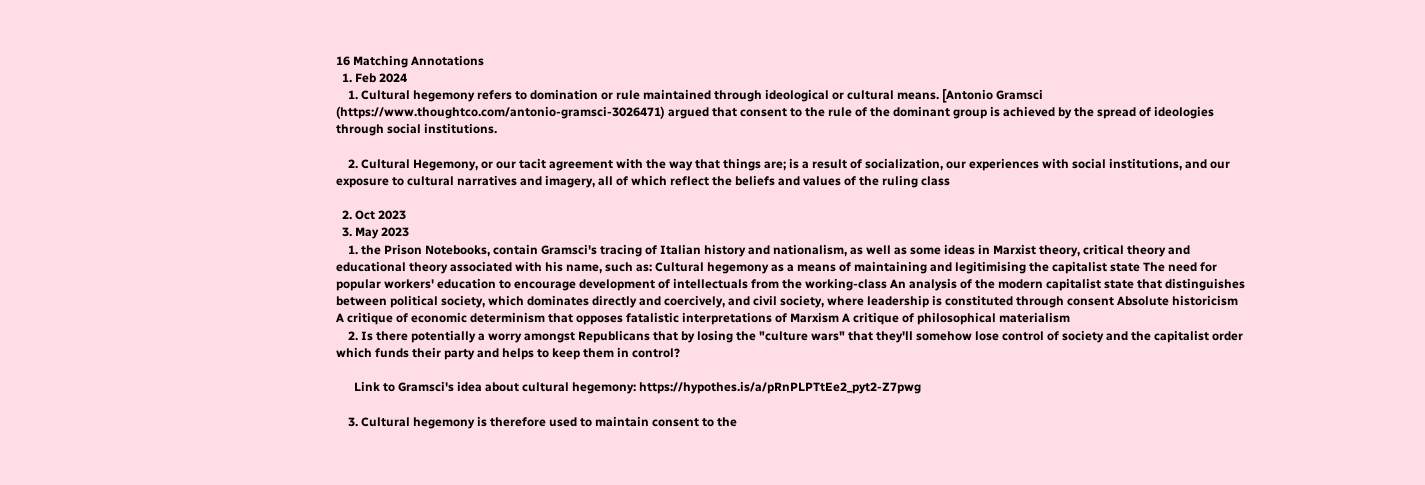16 Matching Annotations
  1. Feb 2024
    1. Cultural hegemony refers to domination or rule maintained through ideological or cultural means. [Antonio Gramsci (https://www.thoughtco.com/antonio-gramsci-3026471) argued that consent to the rule of the dominant group is achieved by the spread of ideologies through social institutions.

    2. Cultural Hegemony, or our tacit agreement with the way that things are; is a result of socialization, our experiences with social institutions, and our exposure to cultural narratives and imagery, all of which reflect the beliefs and values of the ruling class

  2. Oct 2023
  3. May 2023
    1. the Prison Notebooks, contain Gramsci's tracing of Italian history and nationalism, as well as some ideas in Marxist theory, critical theory and educational theory associated with his name, such as: Cultural hegemony as a means of maintaining and legitimising the capitalist state The need for popular workers' education to encourage development of intellectuals from the working-class An analysis of the modern capitalist state that distinguishes between political society, which dominates directly and coercively, and civil society, where leadership is constituted through consent Absolute historicism A critique of economic determinism that opposes fatalistic interpretations of Marxism A critique of philosophical materialism
    2. Is there potentially a worry amongst Republicans that by losing the "culture wars" that they'll somehow lose control of society and the capitalist order which funds their party and helps to keep them in control?

      Link to Gramsci's idea about cultural hegemony: https://hypothes.is/a/pRnPLPTtEe2_pyt2-Z7pwg

    3. Cultural hegemony is therefore used to maintain consent to the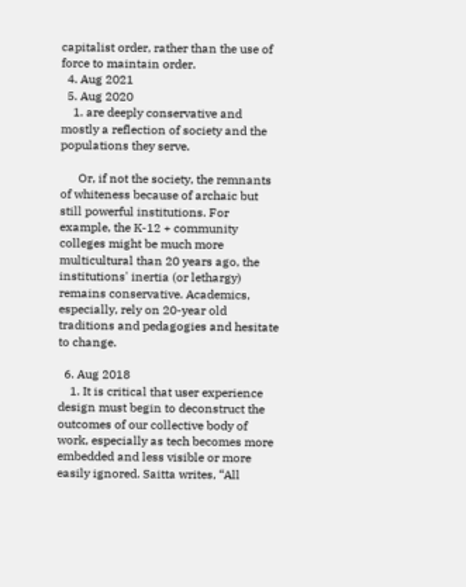capitalist order, rather than the use of force to maintain order.
  4. Aug 2021
  5. Aug 2020
    1. are deeply conservative and mostly a reflection of society and the populations they serve.

      Or, if not the society, the remnants of whiteness because of archaic but still powerful institutions. For example, the K-12 + community colleges might be much more multicultural than 20 years ago, the institutions' inertia (or lethargy) remains conservative. Academics, especially, rely on 20-year old traditions and pedagogies and hesitate to change.

  6. Aug 2018
    1. It is critical that user experience design must begin to deconstruct the outcomes of our collective body of work, especially as tech becomes more embedded and less visible or more easily ignored. Saitta writes, “All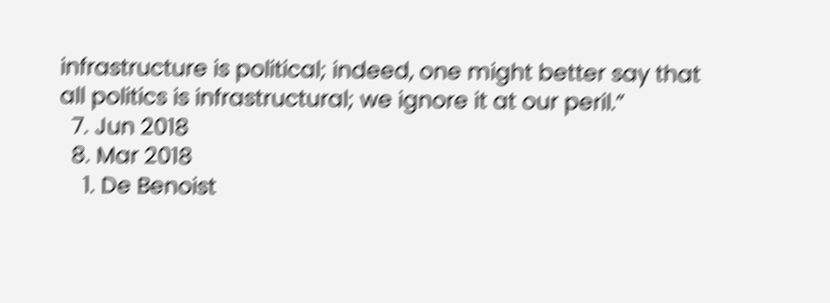infrastructure is political; indeed, one might better say that all politics is infrastructural; we ignore it at our peril.”
  7. Jun 2018
  8. Mar 2018
    1. De Benoist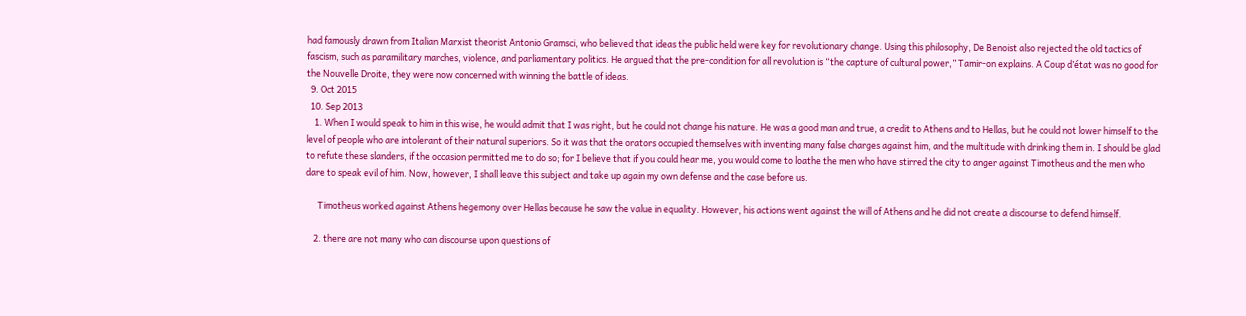had famously drawn from Italian Marxist theorist Antonio Gramsci, who believed that ideas the public held were key for revolutionary change. Using this philosophy, De Benoist also rejected the old tactics of fascism, such as paramilitary marches, violence, and parliamentary politics. He argued that the pre-condition for all revolution is “the capture of cultural power,” Tamir-on explains. A Coup d’état was no good for the Nouvelle Droite, they were now concerned with winning the battle of ideas.
  9. Oct 2015
  10. Sep 2013
    1. When I would speak to him in this wise, he would admit that I was right, but he could not change his nature. He was a good man and true, a credit to Athens and to Hellas, but he could not lower himself to the level of people who are intolerant of their natural superiors. So it was that the orators occupied themselves with inventing many false charges against him, and the multitude with drinking them in. I should be glad to refute these slanders, if the occasion permitted me to do so; for I believe that if you could hear me, you would come to loathe the men who have stirred the city to anger against Timotheus and the men who dare to speak evil of him. Now, however, I shall leave this subject and take up again my own defense and the case before us.

      Timotheus worked against Athens hegemony over Hellas because he saw the value in equality. However, his actions went against the will of Athens and he did not create a discourse to defend himself.

    2. there are not many who can discourse upon questions of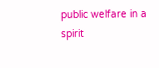public welfare in a spirit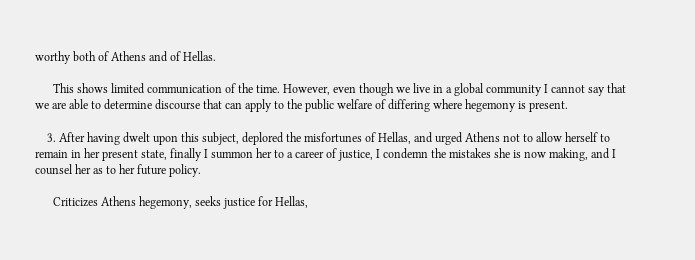worthy both of Athens and of Hellas.

      This shows limited communication of the time. However, even though we live in a global community I cannot say that we are able to determine discourse that can apply to the public welfare of differing where hegemony is present.

    3. After having dwelt upon this subject, deplored the misfortunes of Hellas, and urged Athens not to allow herself to remain in her present state, finally I summon her to a career of justice, I condemn the mistakes she is now making, and I counsel her as to her future policy.

      Criticizes Athens hegemony, seeks justice for Hellas,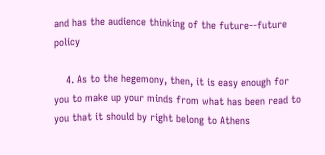and has the audience thinking of the future--future policy

    4. As to the hegemony, then, it is easy enough for you to make up your minds from what has been read to you that it should by right belong to Athens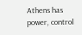Athens has power, control